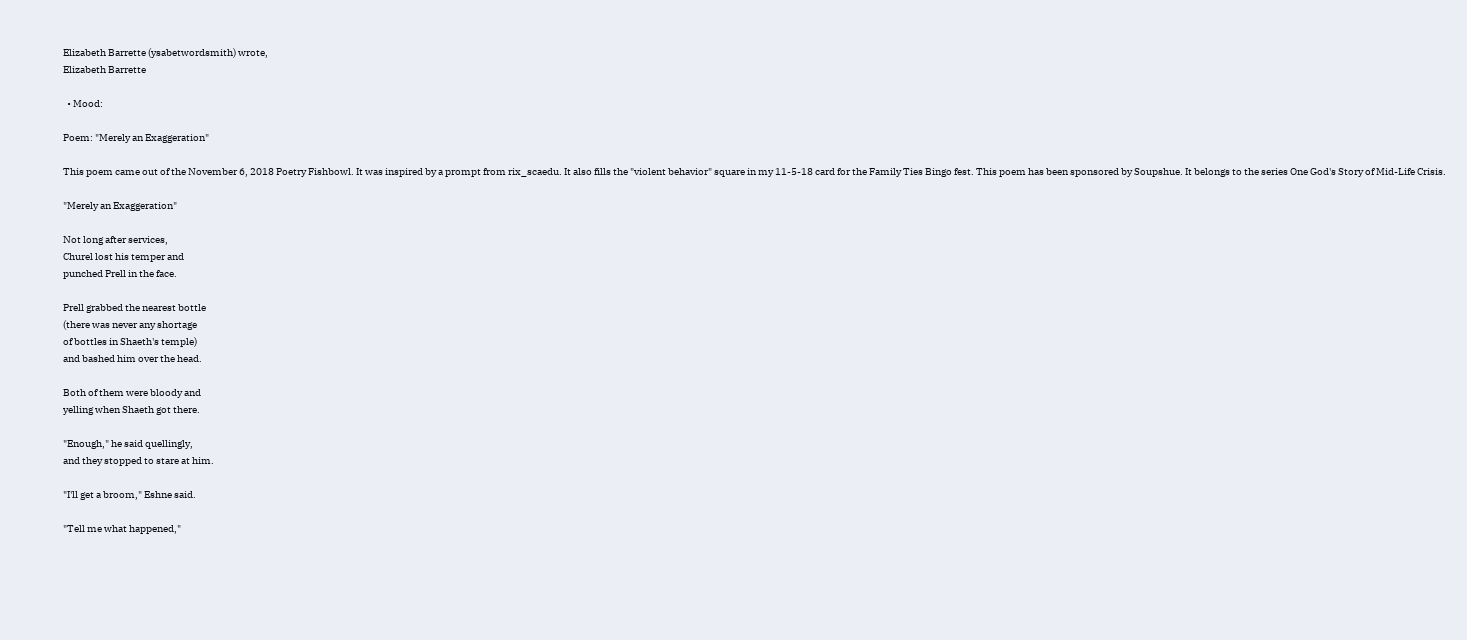Elizabeth Barrette (ysabetwordsmith) wrote,
Elizabeth Barrette

  • Mood:

Poem: "Merely an Exaggeration"

This poem came out of the November 6, 2018 Poetry Fishbowl. It was inspired by a prompt from rix_scaedu. It also fills the "violent behavior" square in my 11-5-18 card for the Family Ties Bingo fest. This poem has been sponsored by Soupshue. It belongs to the series One God's Story of Mid-Life Crisis.

"Merely an Exaggeration"

Not long after services,
Churel lost his temper and
punched Prell in the face.

Prell grabbed the nearest bottle
(there was never any shortage
of bottles in Shaeth's temple)
and bashed him over the head.

Both of them were bloody and
yelling when Shaeth got there.

"Enough," he said quellingly,
and they stopped to stare at him.

"I'll get a broom," Eshne said.

"Tell me what happened,"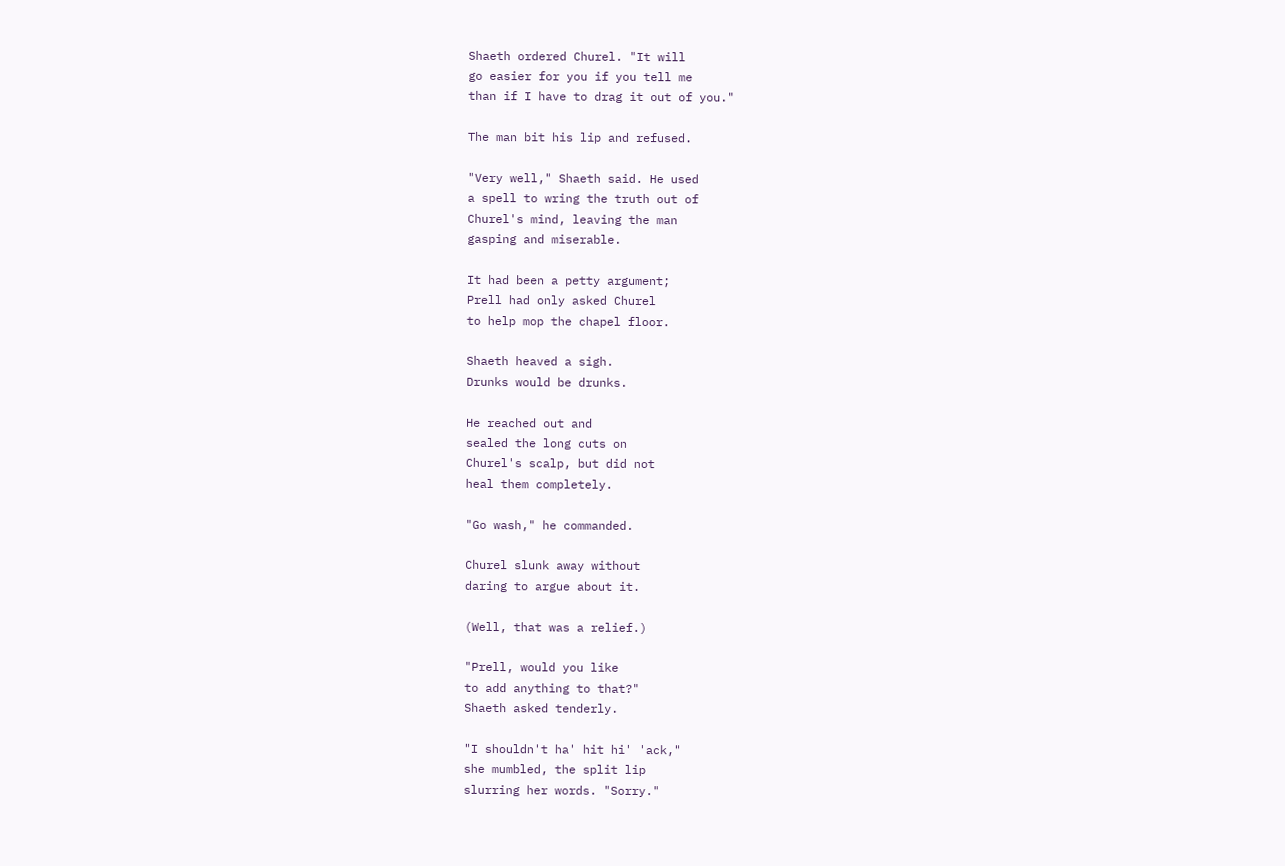Shaeth ordered Churel. "It will
go easier for you if you tell me
than if I have to drag it out of you."

The man bit his lip and refused.

"Very well," Shaeth said. He used
a spell to wring the truth out of
Churel's mind, leaving the man
gasping and miserable.

It had been a petty argument;
Prell had only asked Churel
to help mop the chapel floor.

Shaeth heaved a sigh.
Drunks would be drunks.

He reached out and
sealed the long cuts on
Churel's scalp, but did not
heal them completely.

"Go wash," he commanded.

Churel slunk away without
daring to argue about it.

(Well, that was a relief.)

"Prell, would you like
to add anything to that?"
Shaeth asked tenderly.

"I shouldn't ha' hit hi' 'ack,"
she mumbled, the split lip
slurring her words. "Sorry."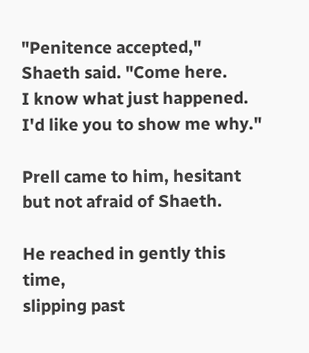"Penitence accepted,"
Shaeth said. "Come here.
I know what just happened.
I'd like you to show me why."

Prell came to him, hesitant
but not afraid of Shaeth.

He reached in gently this time,
slipping past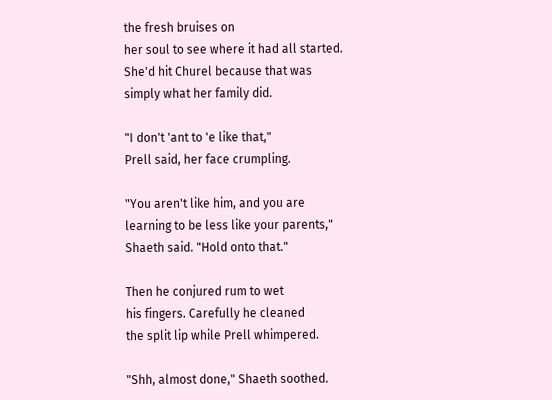the fresh bruises on
her soul to see where it had all started.
She'd hit Churel because that was
simply what her family did.

"I don't 'ant to 'e like that,"
Prell said, her face crumpling.

"You aren't like him, and you are
learning to be less like your parents,"
Shaeth said. "Hold onto that."

Then he conjured rum to wet
his fingers. Carefully he cleaned
the split lip while Prell whimpered.

"Shh, almost done," Shaeth soothed.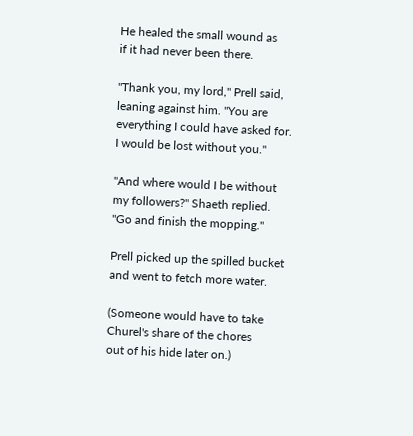He healed the small wound as
if it had never been there.

"Thank you, my lord," Prell said,
leaning against him. "You are
everything I could have asked for.
I would be lost without you."

"And where would I be without
my followers?" Shaeth replied.
"Go and finish the mopping."

Prell picked up the spilled bucket
and went to fetch more water.

(Someone would have to take
Churel's share of the chores
out of his hide later on.)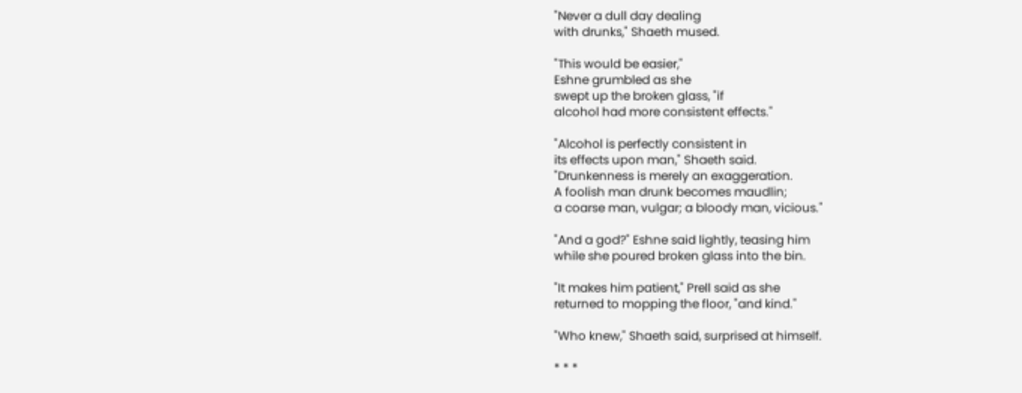"Never a dull day dealing
with drunks," Shaeth mused.

"This would be easier,"
Eshne grumbled as she
swept up the broken glass, "if
alcohol had more consistent effects."

"Alcohol is perfectly consistent in
its effects upon man," Shaeth said.
"Drunkenness is merely an exaggeration.
A foolish man drunk becomes maudlin;
a coarse man, vulgar; a bloody man, vicious."

"And a god?" Eshne said lightly, teasing him
while she poured broken glass into the bin.

"It makes him patient," Prell said as she
returned to mopping the floor, "and kind."

"Who knew," Shaeth said, surprised at himself.

* * *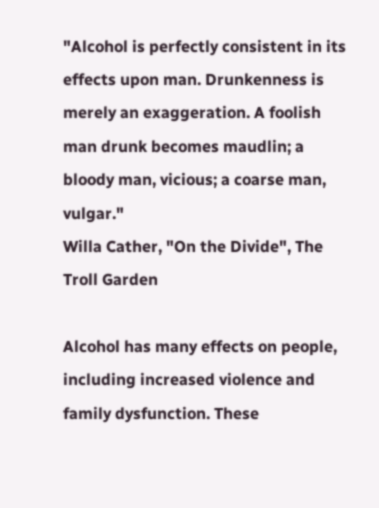"Alcohol is perfectly consistent in its effects upon man. Drunkenness is merely an exaggeration. A foolish man drunk becomes maudlin; a bloody man, vicious; a coarse man, vulgar."
Willa Cather, "On the Divide", The Troll Garden

Alcohol has many effects on people, including increased violence and family dysfunction. These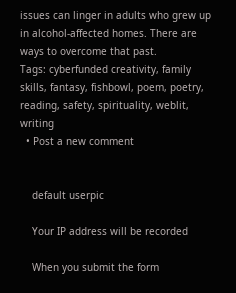issues can linger in adults who grew up in alcohol-affected homes. There are ways to overcome that past.
Tags: cyberfunded creativity, family skills, fantasy, fishbowl, poem, poetry, reading, safety, spirituality, weblit, writing
  • Post a new comment


    default userpic

    Your IP address will be recorded

    When you submit the form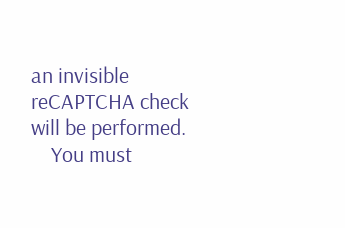an invisible reCAPTCHA check will be performed.
    You must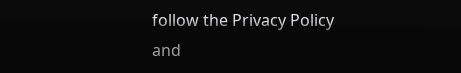follow the Privacy Policy and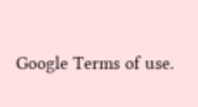Google Terms of use.